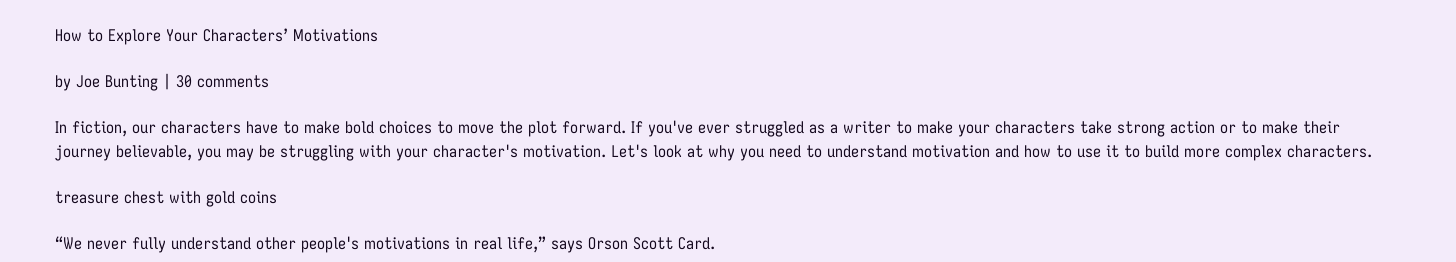How to Explore Your Characters’ Motivations

by Joe Bunting | 30 comments

In fiction, our characters have to make bold choices to move the plot forward. If you've ever struggled as a writer to make your characters take strong action or to make their journey believable, you may be struggling with your character's motivation. Let's look at why you need to understand motivation and how to use it to build more complex characters.

treasure chest with gold coins

“We never fully understand other people's motivations in real life,” says Orson Scott Card.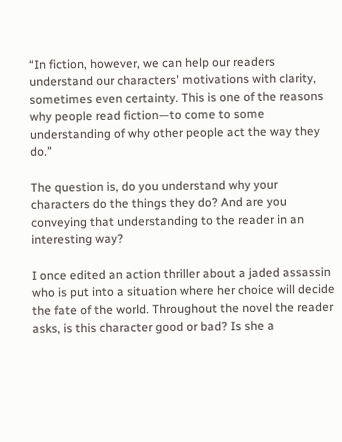“In fiction, however, we can help our readers understand our characters' motivations with clarity, sometimes even certainty. This is one of the reasons why people read fiction—to come to some understanding of why other people act the way they do.”

The question is, do you understand why your characters do the things they do? And are you conveying that understanding to the reader in an interesting way?

I once edited an action thriller about a jaded assassin who is put into a situation where her choice will decide the fate of the world. Throughout the novel the reader asks, is this character good or bad? Is she a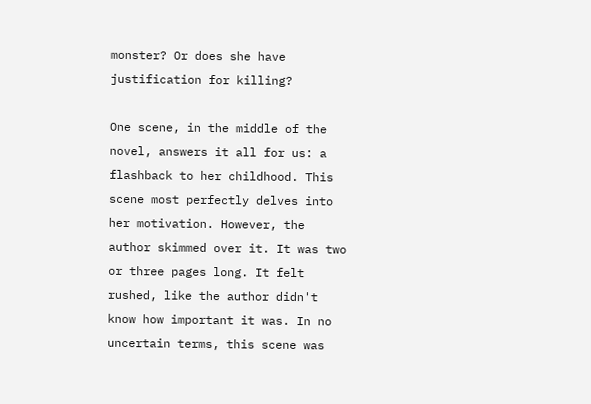monster? Or does she have justification for killing?

One scene, in the middle of the novel, answers it all for us: a flashback to her childhood. This scene most perfectly delves into her motivation. However, the author skimmed over it. It was two or three pages long. It felt rushed, like the author didn't know how important it was. In no uncertain terms, this scene was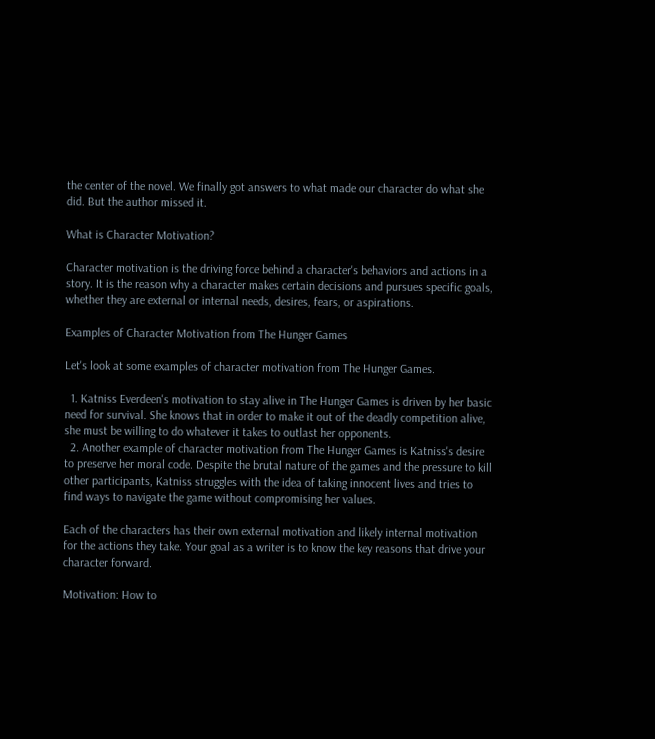the center of the novel. We finally got answers to what made our character do what she did. But the author missed it.

What is Character Motivation?

Character motivation is the driving force behind a character's behaviors and actions in a story. It is the reason why a character makes certain decisions and pursues specific goals, whether they are external or internal needs, desires, fears, or aspirations.

Examples of Character Motivation from The Hunger Games

Let's look at some examples of character motivation from The Hunger Games.

  1. Katniss Everdeen's motivation to stay alive in The Hunger Games is driven by her basic need for survival. She knows that in order to make it out of the deadly competition alive, she must be willing to do whatever it takes to outlast her opponents.
  2. Another example of character motivation from The Hunger Games is Katniss's desire to preserve her moral code. Despite the brutal nature of the games and the pressure to kill other participants, Katniss struggles with the idea of taking innocent lives and tries to find ways to navigate the game without compromising her values.

Each of the characters has their own external motivation and likely internal motivation for the actions they take. Your goal as a writer is to know the key reasons that drive your character forward.

Motivation: How to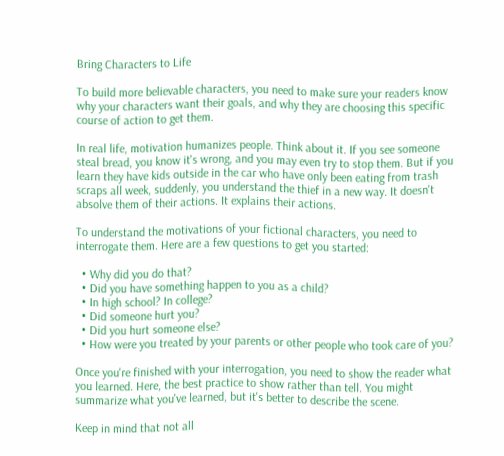Bring Characters to Life

To build more believable characters, you need to make sure your readers know why your characters want their goals, and why they are choosing this specific course of action to get them.

In real life, motivation humanizes people. Think about it. If you see someone steal bread, you know it's wrong, and you may even try to stop them. But if you learn they have kids outside in the car who have only been eating from trash scraps all week, suddenly, you understand the thief in a new way. It doesn't absolve them of their actions. It explains their actions.

To understand the motivations of your fictional characters, you need to interrogate them. Here are a few questions to get you started:

  • Why did you do that?
  • Did you have something happen to you as a child?
  • In high school? In college?
  • Did someone hurt you?
  • Did you hurt someone else?
  • How were you treated by your parents or other people who took care of you?

Once you're finished with your interrogation, you need to show the reader what you learned. Here, the best practice to show rather than tell. You might summarize what you've learned, but it's better to describe the scene.

Keep in mind that not all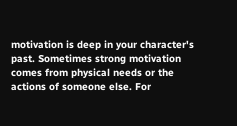motivation is deep in your character's past. Sometimes strong motivation comes from physical needs or the actions of someone else. For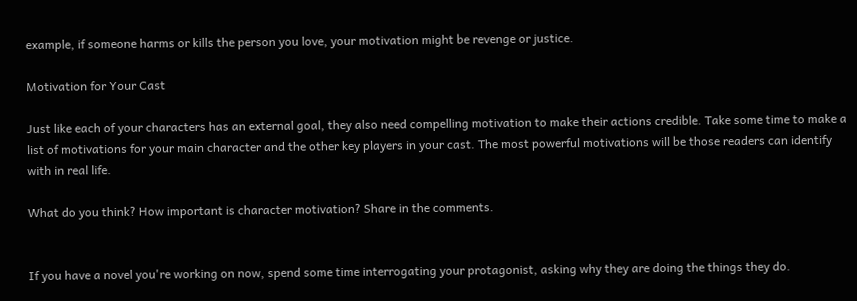example, if someone harms or kills the person you love, your motivation might be revenge or justice.

Motivation for Your Cast

Just like each of your characters has an external goal, they also need compelling motivation to make their actions credible. Take some time to make a list of motivations for your main character and the other key players in your cast. The most powerful motivations will be those readers can identify with in real life.

What do you think? How important is character motivation? Share in the comments.


If you have a novel you're working on now, spend some time interrogating your protagonist, asking why they are doing the things they do.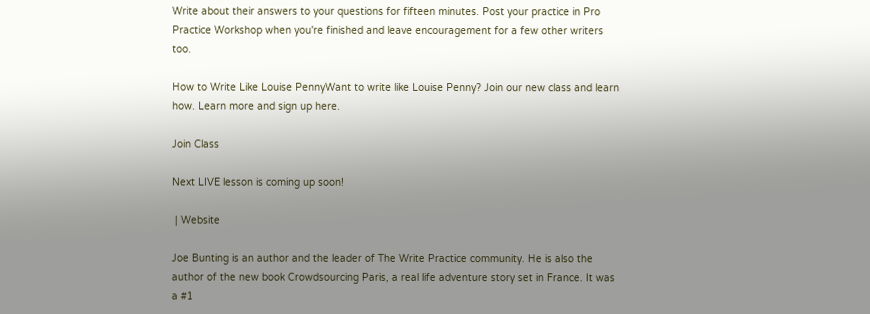Write about their answers to your questions for fifteen minutes. Post your practice in Pro Practice Workshop when you're finished and leave encouragement for a few other writers too.

How to Write Like Louise PennyWant to write like Louise Penny? Join our new class and learn how. Learn more and sign up here.

Join Class

Next LIVE lesson is coming up soon!

 | Website

Joe Bunting is an author and the leader of The Write Practice community. He is also the author of the new book Crowdsourcing Paris, a real life adventure story set in France. It was a #1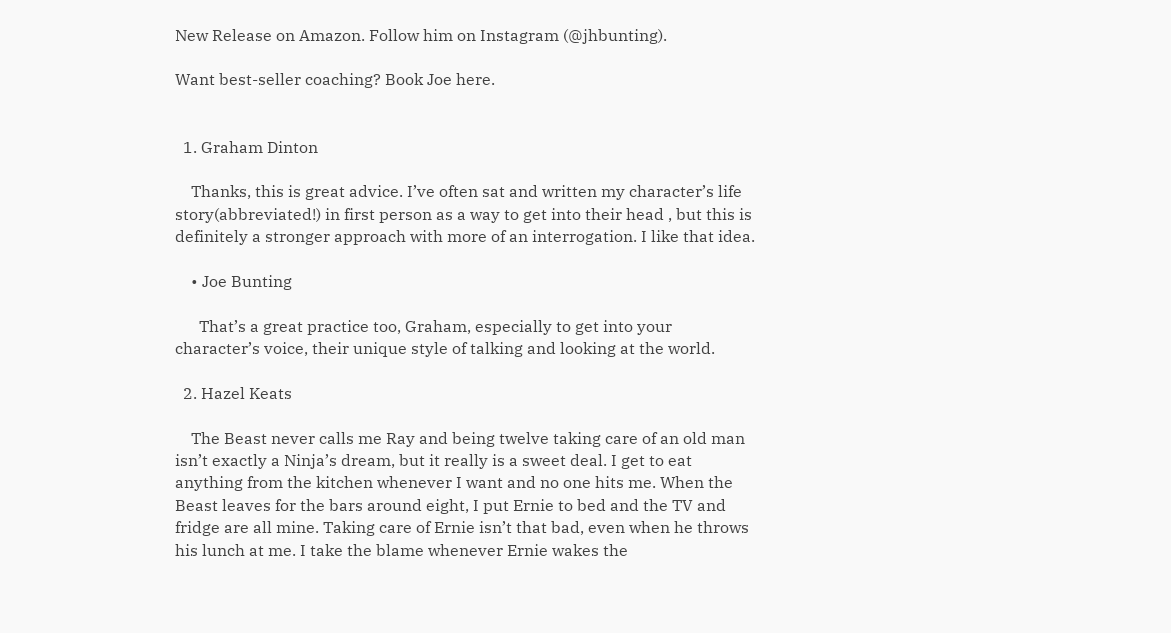New Release on Amazon. Follow him on Instagram (@jhbunting).

Want best-seller coaching? Book Joe here.


  1. Graham Dinton

    Thanks, this is great advice. I’ve often sat and written my character’s life story(abbreviated!) in first person as a way to get into their head , but this is definitely a stronger approach with more of an interrogation. I like that idea.

    • Joe Bunting

      That’s a great practice too, Graham, especially to get into your character’s voice, their unique style of talking and looking at the world.

  2. Hazel Keats

    The Beast never calls me Ray and being twelve taking care of an old man isn’t exactly a Ninja’s dream, but it really is a sweet deal. I get to eat anything from the kitchen whenever I want and no one hits me. When the Beast leaves for the bars around eight, I put Ernie to bed and the TV and fridge are all mine. Taking care of Ernie isn’t that bad, even when he throws his lunch at me. I take the blame whenever Ernie wakes the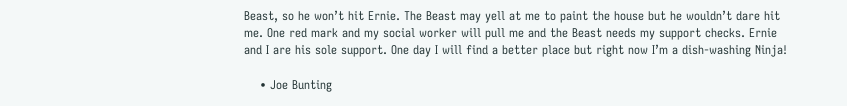Beast, so he won’t hit Ernie. The Beast may yell at me to paint the house but he wouldn’t dare hit me. One red mark and my social worker will pull me and the Beast needs my support checks. Ernie and I are his sole support. One day I will find a better place but right now I’m a dish-washing Ninja!

    • Joe Bunting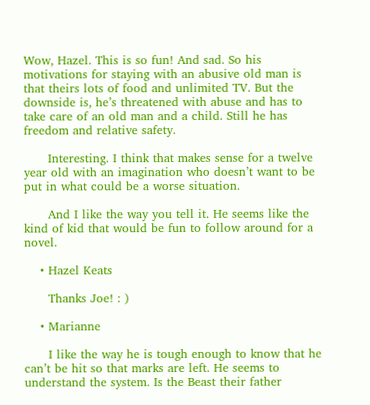Wow, Hazel. This is so fun! And sad. So his motivations for staying with an abusive old man is that theirs lots of food and unlimited TV. But the downside is, he’s threatened with abuse and has to take care of an old man and a child. Still he has freedom and relative safety.

      Interesting. I think that makes sense for a twelve year old with an imagination who doesn’t want to be put in what could be a worse situation.

      And I like the way you tell it. He seems like the kind of kid that would be fun to follow around for a novel.

    • Hazel Keats

      Thanks Joe! : )

    • Marianne

      I like the way he is tough enough to know that he can’t be hit so that marks are left. He seems to understand the system. Is the Beast their father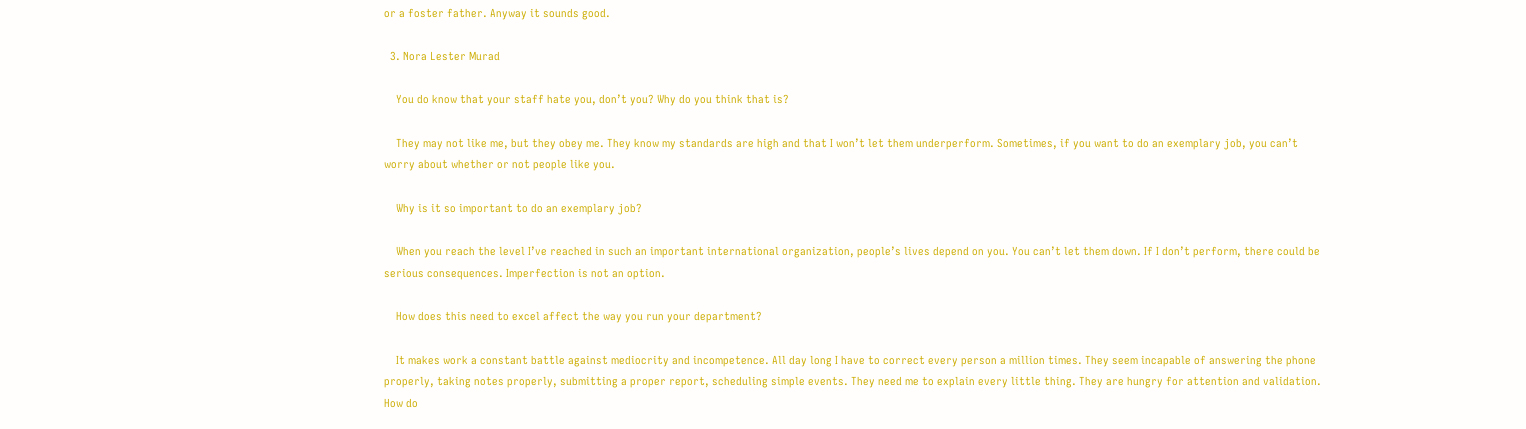or a foster father. Anyway it sounds good.

  3. Nora Lester Murad

    You do know that your staff hate you, don’t you? Why do you think that is?

    They may not like me, but they obey me. They know my standards are high and that I won’t let them underperform. Sometimes, if you want to do an exemplary job, you can’t worry about whether or not people like you.

    Why is it so important to do an exemplary job?

    When you reach the level I’ve reached in such an important international organization, people’s lives depend on you. You can’t let them down. If I don’t perform, there could be serious consequences. Imperfection is not an option.

    How does this need to excel affect the way you run your department?

    It makes work a constant battle against mediocrity and incompetence. All day long I have to correct every person a million times. They seem incapable of answering the phone properly, taking notes properly, submitting a proper report, scheduling simple events. They need me to explain every little thing. They are hungry for attention and validation. How do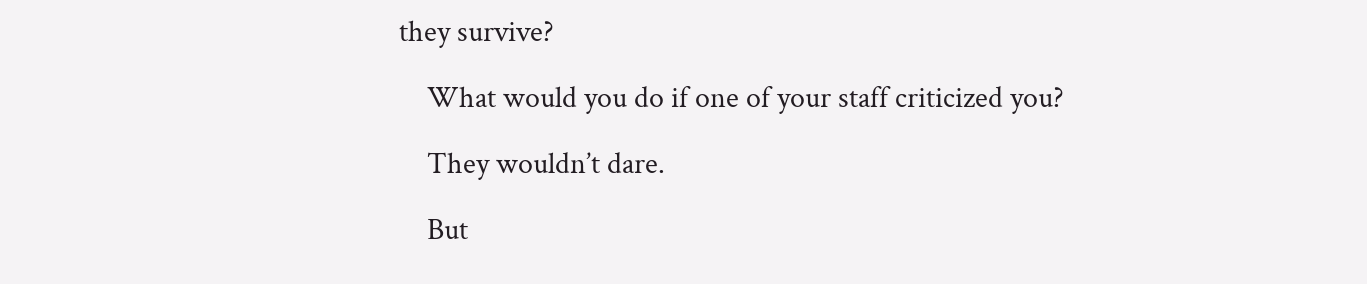they survive?

    What would you do if one of your staff criticized you?

    They wouldn’t dare.

    But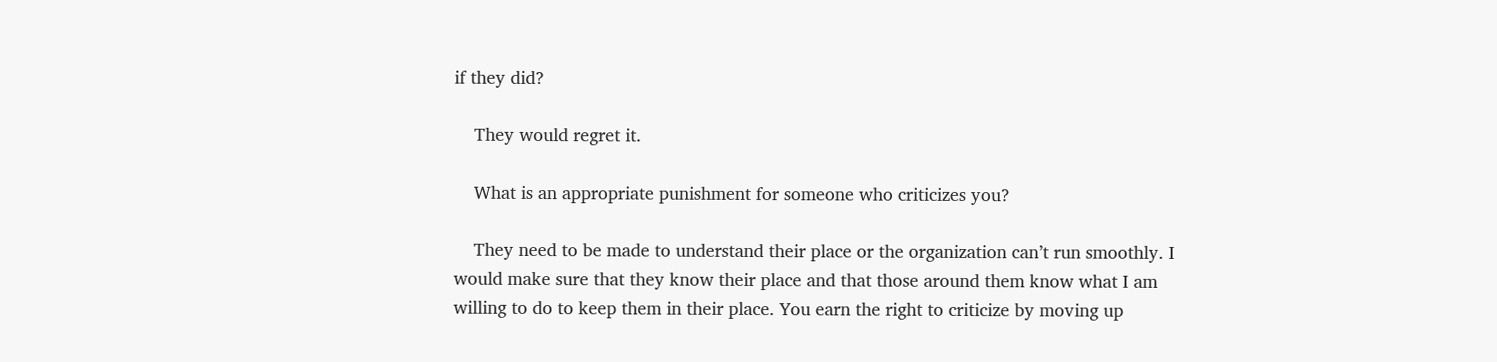if they did?

    They would regret it.

    What is an appropriate punishment for someone who criticizes you?

    They need to be made to understand their place or the organization can’t run smoothly. I would make sure that they know their place and that those around them know what I am willing to do to keep them in their place. You earn the right to criticize by moving up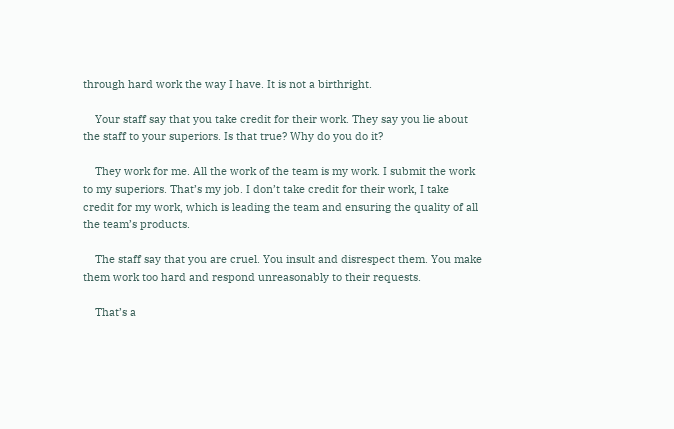through hard work the way I have. It is not a birthright.

    Your staff say that you take credit for their work. They say you lie about the staff to your superiors. Is that true? Why do you do it?

    They work for me. All the work of the team is my work. I submit the work to my superiors. That’s my job. I don’t take credit for their work, I take credit for my work, which is leading the team and ensuring the quality of all the team’s products.

    The staff say that you are cruel. You insult and disrespect them. You make them work too hard and respond unreasonably to their requests.

    That’s a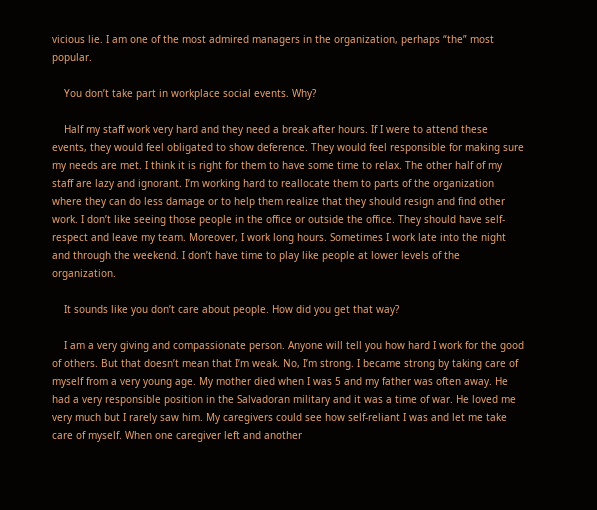vicious lie. I am one of the most admired managers in the organization, perhaps “the” most popular.

    You don’t take part in workplace social events. Why?

    Half my staff work very hard and they need a break after hours. If I were to attend these events, they would feel obligated to show deference. They would feel responsible for making sure my needs are met. I think it is right for them to have some time to relax. The other half of my staff are lazy and ignorant. I’m working hard to reallocate them to parts of the organization where they can do less damage or to help them realize that they should resign and find other work. I don’t like seeing those people in the office or outside the office. They should have self-respect and leave my team. Moreover, I work long hours. Sometimes I work late into the night and through the weekend. I don’t have time to play like people at lower levels of the organization.

    It sounds like you don’t care about people. How did you get that way?

    I am a very giving and compassionate person. Anyone will tell you how hard I work for the good of others. But that doesn’t mean that I’m weak. No, I’m strong. I became strong by taking care of myself from a very young age. My mother died when I was 5 and my father was often away. He had a very responsible position in the Salvadoran military and it was a time of war. He loved me very much but I rarely saw him. My caregivers could see how self-reliant I was and let me take care of myself. When one caregiver left and another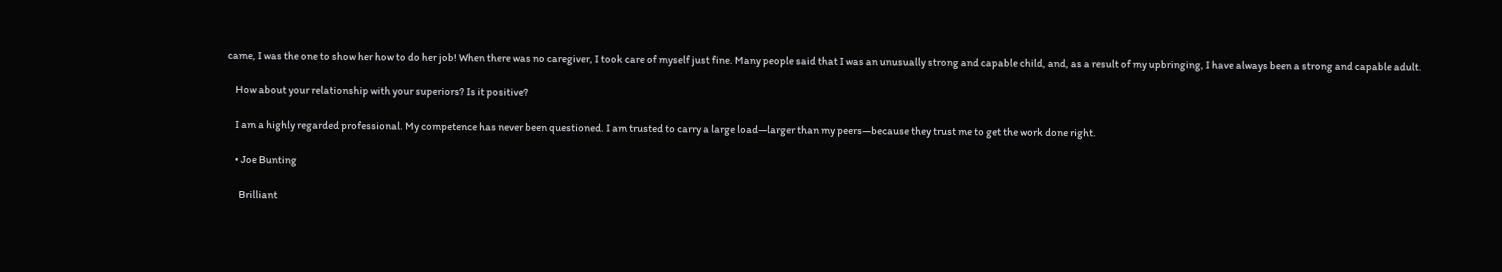came, I was the one to show her how to do her job! When there was no caregiver, I took care of myself just fine. Many people said that I was an unusually strong and capable child, and, as a result of my upbringing, I have always been a strong and capable adult.

    How about your relationship with your superiors? Is it positive?

    I am a highly regarded professional. My competence has never been questioned. I am trusted to carry a large load—larger than my peers—because they trust me to get the work done right.

    • Joe Bunting

      Brilliant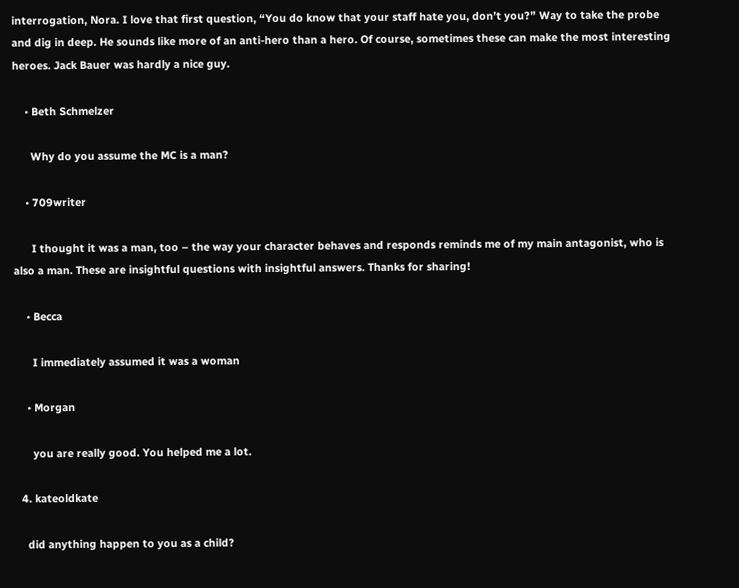interrogation, Nora. I love that first question, “You do know that your staff hate you, don’t you?” Way to take the probe and dig in deep. He sounds like more of an anti-hero than a hero. Of course, sometimes these can make the most interesting heroes. Jack Bauer was hardly a nice guy.

    • Beth Schmelzer

      Why do you assume the MC is a man?

    • 709writer

      I thought it was a man, too – the way your character behaves and responds reminds me of my main antagonist, who is also a man. These are insightful questions with insightful answers. Thanks for sharing!

    • Becca

      I immediately assumed it was a woman

    • Morgan

      you are really good. You helped me a lot.

  4. kateoldkate

    did anything happen to you as a child?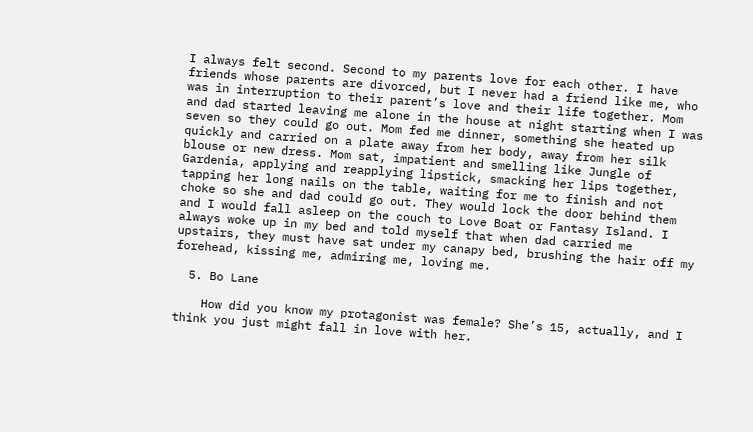I always felt second. Second to my parents love for each other. I have friends whose parents are divorced, but I never had a friend like me, who was in interruption to their parent’s love and their life together. Mom and dad started leaving me alone in the house at night starting when I was seven so they could go out. Mom fed me dinner, something she heated up quickly and carried on a plate away from her body, away from her silk blouse or new dress. Mom sat, impatient and smelling like Jungle of Gardenia, applying and reapplying lipstick, smacking her lips together, tapping her long nails on the table, waiting for me to finish and not choke so she and dad could go out. They would lock the door behind them and I would fall asleep on the couch to Love Boat or Fantasy Island. I always woke up in my bed and told myself that when dad carried me upstairs, they must have sat under my canapy bed, brushing the hair off my forehead, kissing me, admiring me, loving me.

  5. Bo Lane

    How did you know my protagonist was female? She’s 15, actually, and I think you just might fall in love with her.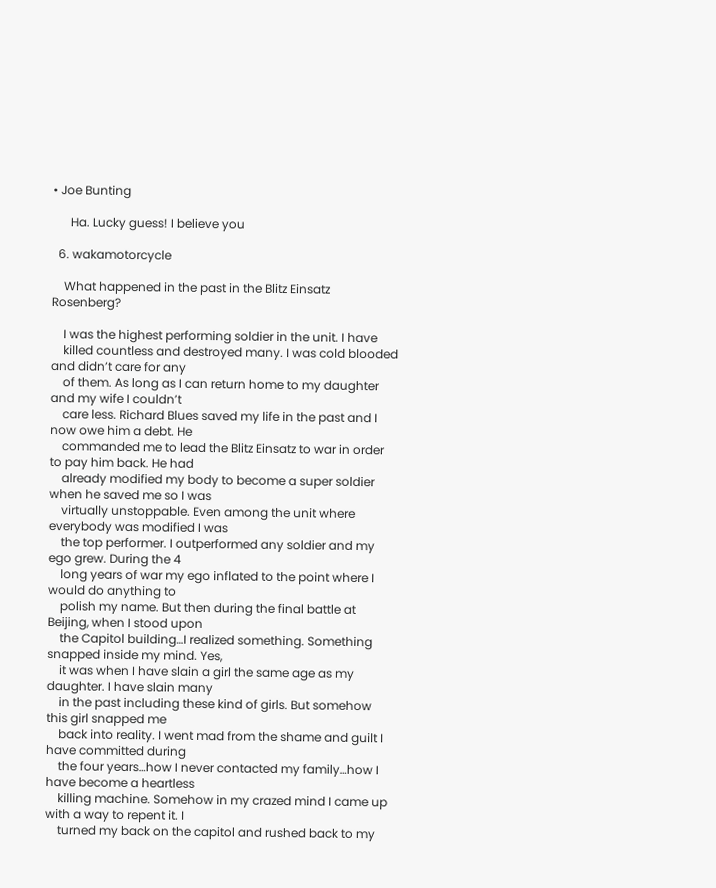• Joe Bunting

      Ha. Lucky guess! I believe you

  6. wakamotorcycle

    What happened in the past in the Blitz Einsatz Rosenberg?

    I was the highest performing soldier in the unit. I have
    killed countless and destroyed many. I was cold blooded and didn’t care for any
    of them. As long as I can return home to my daughter and my wife I couldn’t
    care less. Richard Blues saved my life in the past and I now owe him a debt. He
    commanded me to lead the Blitz Einsatz to war in order to pay him back. He had
    already modified my body to become a super soldier when he saved me so I was
    virtually unstoppable. Even among the unit where everybody was modified I was
    the top performer. I outperformed any soldier and my ego grew. During the 4
    long years of war my ego inflated to the point where I would do anything to
    polish my name. But then during the final battle at Beijing, when I stood upon
    the Capitol building…I realized something. Something snapped inside my mind. Yes,
    it was when I have slain a girl the same age as my daughter. I have slain many
    in the past including these kind of girls. But somehow this girl snapped me
    back into reality. I went mad from the shame and guilt I have committed during
    the four years…how I never contacted my family…how I have become a heartless
    killing machine. Somehow in my crazed mind I came up with a way to repent it. I
    turned my back on the capitol and rushed back to my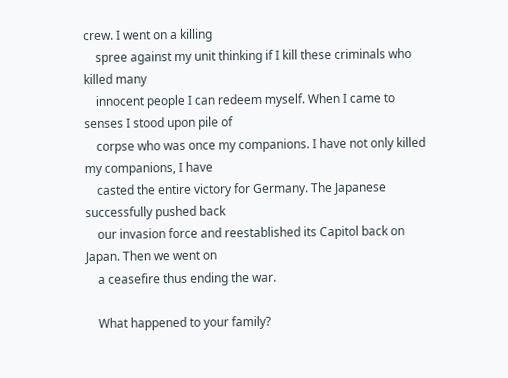crew. I went on a killing
    spree against my unit thinking if I kill these criminals who killed many
    innocent people I can redeem myself. When I came to senses I stood upon pile of
    corpse who was once my companions. I have not only killed my companions, I have
    casted the entire victory for Germany. The Japanese successfully pushed back
    our invasion force and reestablished its Capitol back on Japan. Then we went on
    a ceasefire thus ending the war.

    What happened to your family?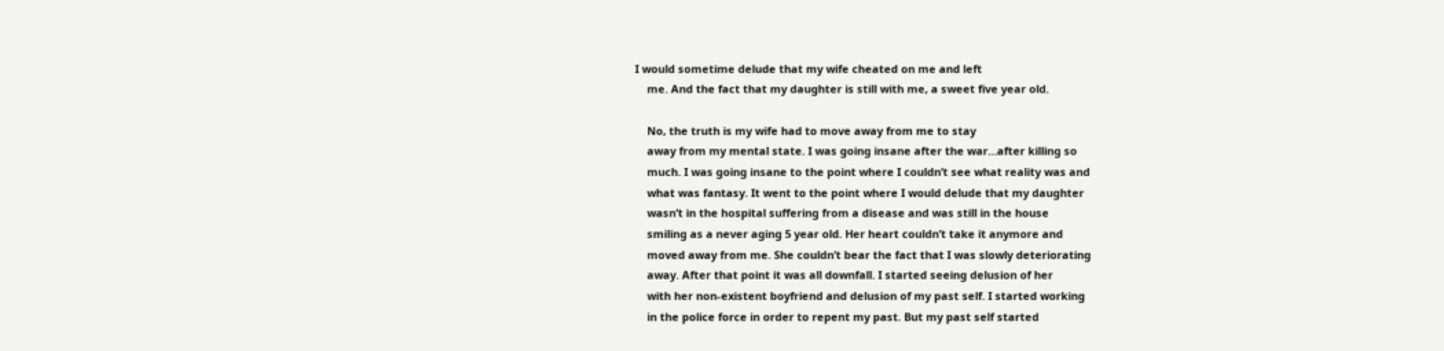I would sometime delude that my wife cheated on me and left
    me. And the fact that my daughter is still with me, a sweet five year old.

    No, the truth is my wife had to move away from me to stay
    away from my mental state. I was going insane after the war…after killing so
    much. I was going insane to the point where I couldn’t see what reality was and
    what was fantasy. It went to the point where I would delude that my daughter
    wasn’t in the hospital suffering from a disease and was still in the house
    smiling as a never aging 5 year old. Her heart couldn’t take it anymore and
    moved away from me. She couldn’t bear the fact that I was slowly deteriorating
    away. After that point it was all downfall. I started seeing delusion of her
    with her non-existent boyfriend and delusion of my past self. I started working
    in the police force in order to repent my past. But my past self started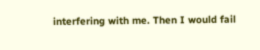interfering with me. Then I would fail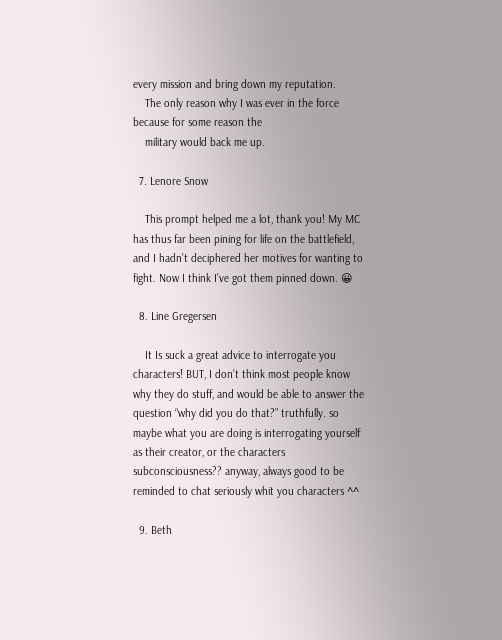every mission and bring down my reputation.
    The only reason why I was ever in the force because for some reason the
    military would back me up.

  7. Lenore Snow

    This prompt helped me a lot, thank you! My MC has thus far been pining for life on the battlefield, and I hadn’t deciphered her motives for wanting to fight. Now I think I’ve got them pinned down. 😀

  8. Line Gregersen

    It Is suck a great advice to interrogate you characters! BUT, I don’t think most people know why they do stuff, and would be able to answer the question “why did you do that?” truthfully. so maybe what you are doing is interrogating yourself as their creator, or the characters subconsciousness?? anyway, always good to be reminded to chat seriously whit you characters ^^

  9. Beth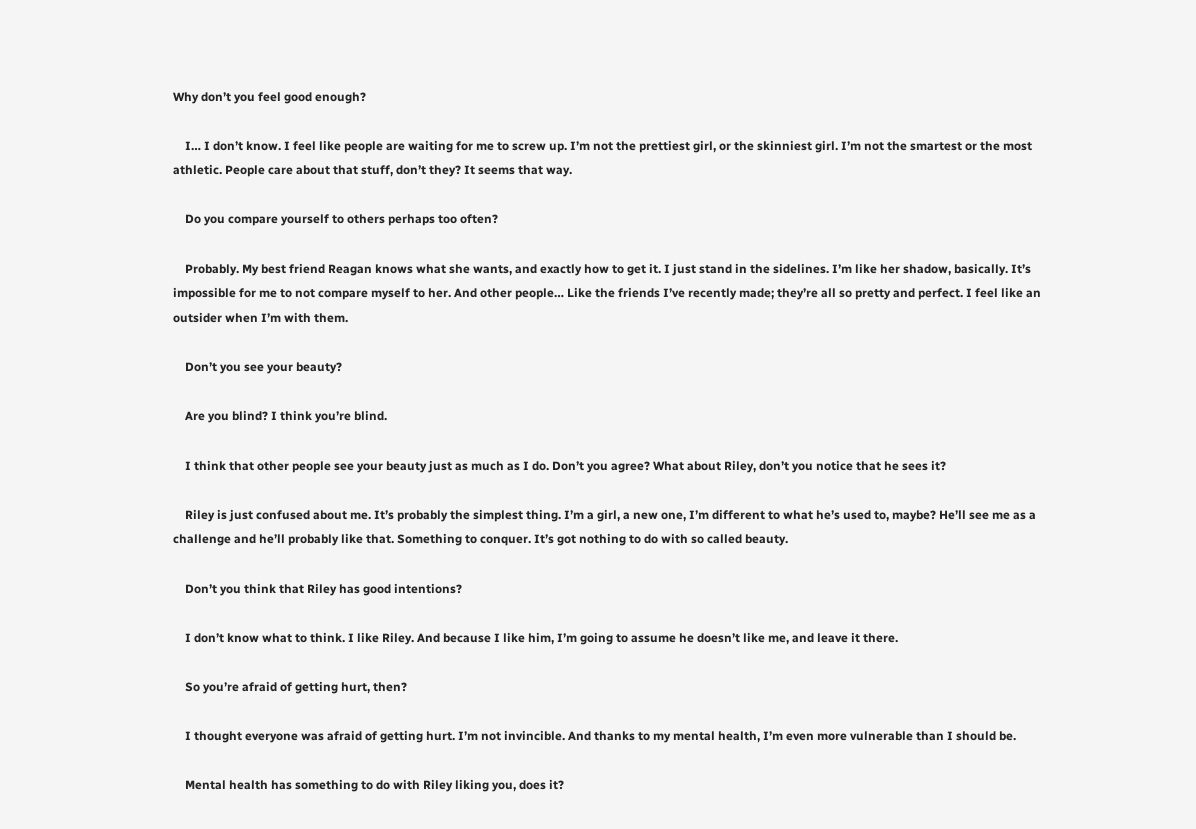Why don’t you feel good enough?

    I… I don’t know. I feel like people are waiting for me to screw up. I’m not the prettiest girl, or the skinniest girl. I’m not the smartest or the most athletic. People care about that stuff, don’t they? It seems that way.

    Do you compare yourself to others perhaps too often?

    Probably. My best friend Reagan knows what she wants, and exactly how to get it. I just stand in the sidelines. I’m like her shadow, basically. It’s impossible for me to not compare myself to her. And other people… Like the friends I’ve recently made; they’re all so pretty and perfect. I feel like an outsider when I’m with them.

    Don’t you see your beauty?

    Are you blind? I think you’re blind.

    I think that other people see your beauty just as much as I do. Don’t you agree? What about Riley, don’t you notice that he sees it?

    Riley is just confused about me. It’s probably the simplest thing. I’m a girl, a new one, I’m different to what he’s used to, maybe? He’ll see me as a challenge and he’ll probably like that. Something to conquer. It’s got nothing to do with so called beauty.

    Don’t you think that Riley has good intentions?

    I don’t know what to think. I like Riley. And because I like him, I’m going to assume he doesn’t like me, and leave it there.

    So you’re afraid of getting hurt, then?

    I thought everyone was afraid of getting hurt. I’m not invincible. And thanks to my mental health, I’m even more vulnerable than I should be.

    Mental health has something to do with Riley liking you, does it?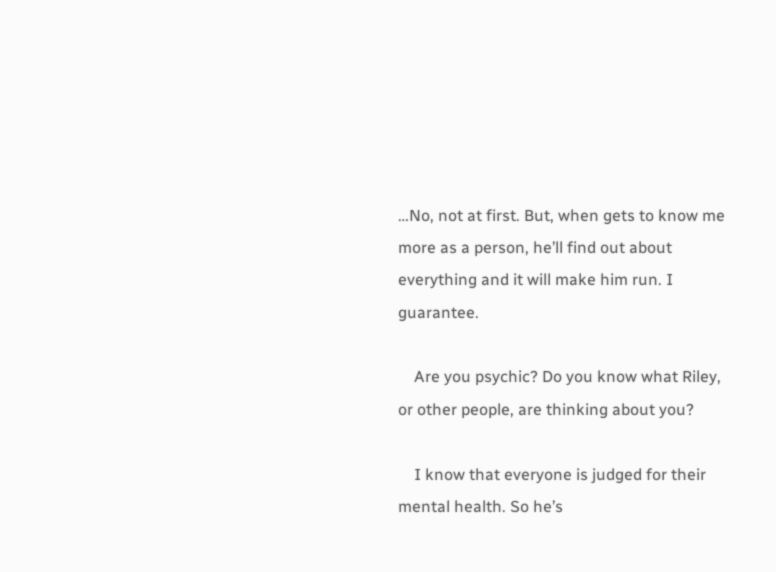…No, not at first. But, when gets to know me more as a person, he’ll find out about everything and it will make him run. I guarantee.

    Are you psychic? Do you know what Riley, or other people, are thinking about you?

    I know that everyone is judged for their mental health. So he’s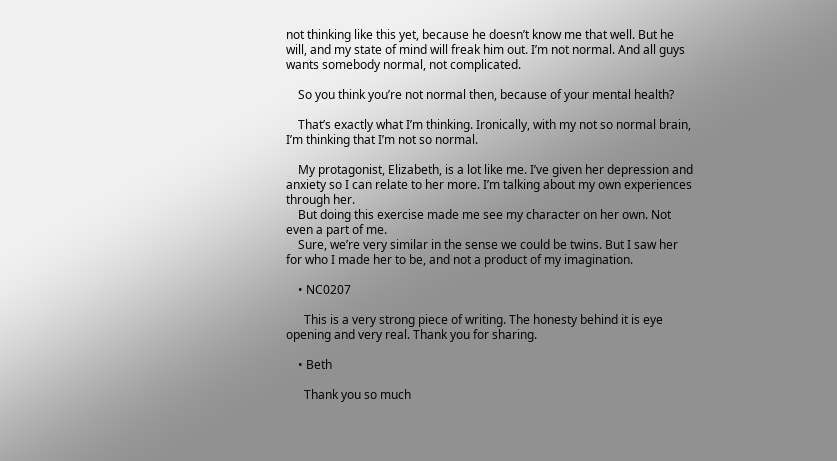not thinking like this yet, because he doesn’t know me that well. But he will, and my state of mind will freak him out. I’m not normal. And all guys wants somebody normal, not complicated.

    So you think you’re not normal then, because of your mental health?

    That’s exactly what I’m thinking. Ironically, with my not so normal brain, I’m thinking that I’m not so normal.

    My protagonist, Elizabeth, is a lot like me. I’ve given her depression and anxiety so I can relate to her more. I’m talking about my own experiences through her.
    But doing this exercise made me see my character on her own. Not even a part of me.
    Sure, we’re very similar in the sense we could be twins. But I saw her for who I made her to be, and not a product of my imagination.

    • NC0207

      This is a very strong piece of writing. The honesty behind it is eye opening and very real. Thank you for sharing.

    • Beth

      Thank you so much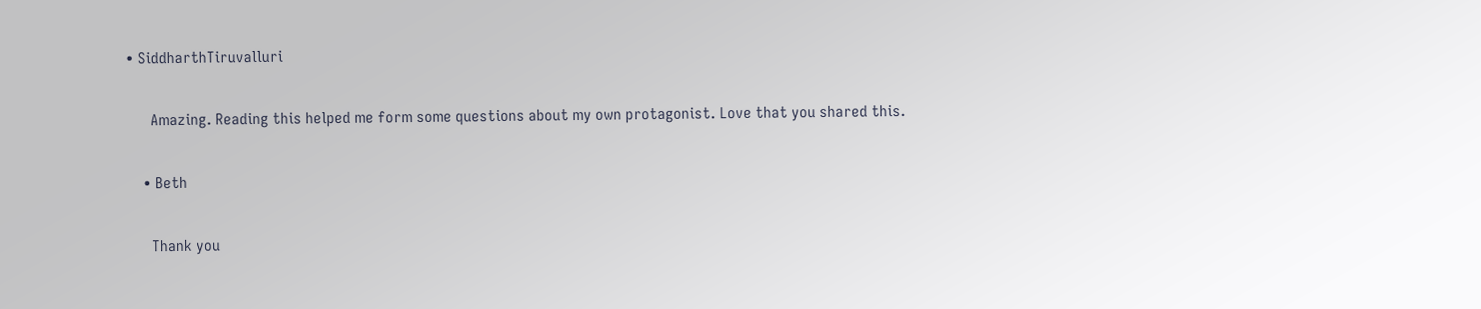• SiddharthTiruvalluri

      Amazing. Reading this helped me form some questions about my own protagonist. Love that you shared this.

    • Beth

      Thank you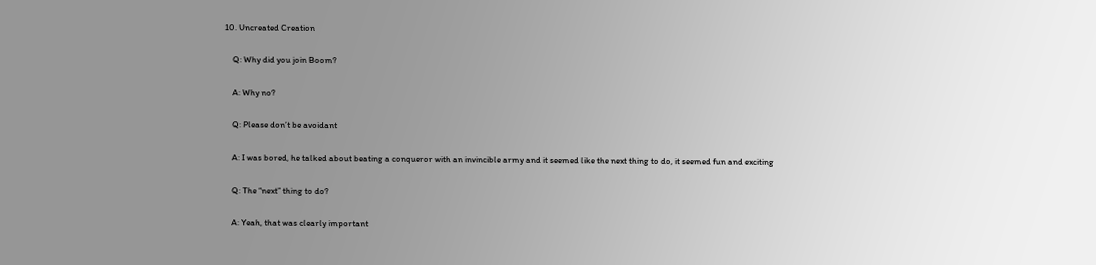10. Uncreated Creation

    Q: Why did you join Boom?

    A: Why no?

    Q: Please don’t be avoidant

    A: I was bored, he talked about beating a conqueror with an invincible army and it seemed like the next thing to do, it seemed fun and exciting

    Q: The “next” thing to do?

    A: Yeah, that was clearly important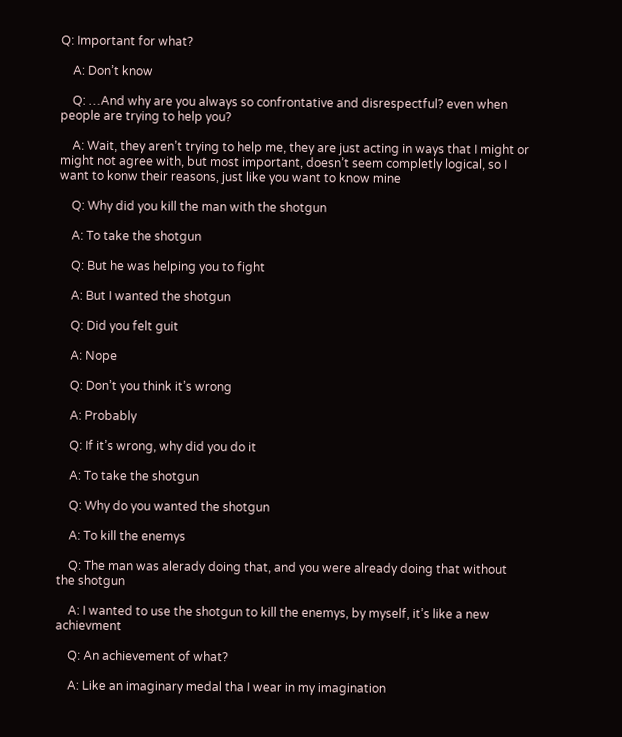Q: Important for what?

    A: Don’t know

    Q: …And why are you always so confrontative and disrespectful? even when people are trying to help you?

    A: Wait, they aren’t trying to help me, they are just acting in ways that I might or might not agree with, but most important, doesn’t seem completly logical, so I want to konw their reasons, just like you want to know mine

    Q: Why did you kill the man with the shotgun

    A: To take the shotgun

    Q: But he was helping you to fight

    A: But I wanted the shotgun

    Q: Did you felt guit

    A: Nope

    Q: Don’t you think it’s wrong

    A: Probably

    Q: If it’s wrong, why did you do it

    A: To take the shotgun

    Q: Why do you wanted the shotgun

    A: To kill the enemys

    Q: The man was alerady doing that, and you were already doing that without the shotgun

    A: I wanted to use the shotgun to kill the enemys, by myself, it’s like a new achievment

    Q: An achievement of what?

    A: Like an imaginary medal tha I wear in my imagination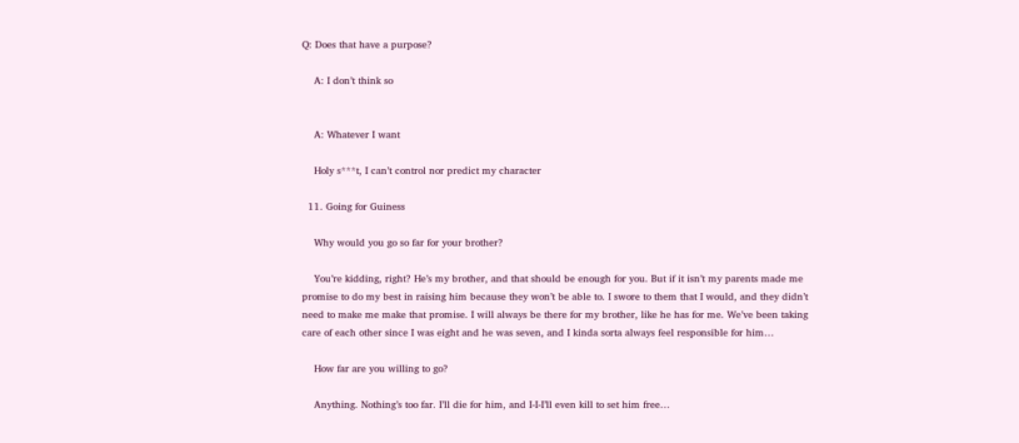Q: Does that have a purpose?

    A: I don’t think so


    A: Whatever I want

    Holy s***t, I can’t control nor predict my character

  11. Going for Guiness

    Why would you go so far for your brother?

    You’re kidding, right? He’s my brother, and that should be enough for you. But if it isn’t my parents made me promise to do my best in raising him because they won’t be able to. I swore to them that I would, and they didn’t need to make me make that promise. I will always be there for my brother, like he has for me. We’ve been taking care of each other since I was eight and he was seven, and I kinda sorta always feel responsible for him…

    How far are you willing to go?

    Anything. Nothing’s too far. I’ll die for him, and I-I-I’ll even kill to set him free…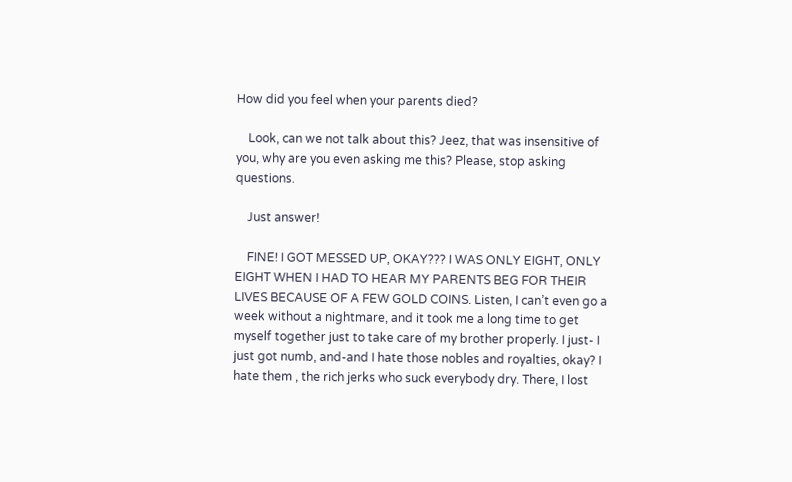How did you feel when your parents died?

    Look, can we not talk about this? Jeez, that was insensitive of you, why are you even asking me this? Please, stop asking questions.

    Just answer!

    FINE! I GOT MESSED UP, OKAY??? I WAS ONLY EIGHT, ONLY EIGHT WHEN I HAD TO HEAR MY PARENTS BEG FOR THEIR LIVES BECAUSE OF A FEW GOLD COINS. Listen, I can’t even go a week without a nightmare, and it took me a long time to get myself together just to take care of my brother properly. I just- I just got numb, and-and I hate those nobles and royalties, okay? I hate them , the rich jerks who suck everybody dry. There, I lost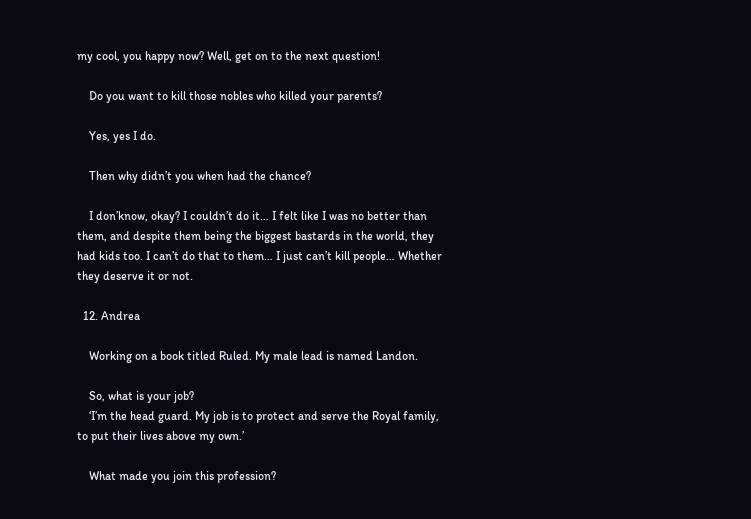my cool, you happy now? Well, get on to the next question!

    Do you want to kill those nobles who killed your parents?

    Yes, yes I do.

    Then why didn’t you when had the chance?

    I don’know, okay? I couldn’t do it… I felt like I was no better than them, and despite them being the biggest bastards in the world, they had kids too. I can’t do that to them… I just can’t kill people… Whether they deserve it or not.

  12. Andrea

    Working on a book titled Ruled. My male lead is named Landon.

    So, what is your job?
    ‘I’m the head guard. My job is to protect and serve the Royal family, to put their lives above my own.’

    What made you join this profession?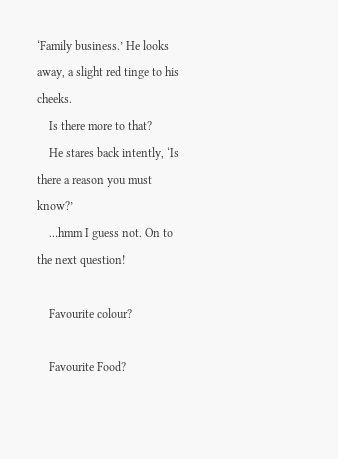‘Family business.’ He looks away, a slight red tinge to his cheeks.
    Is there more to that?
    He stares back intently, ‘Is there a reason you must know?’
    …hmm I guess not. On to the next question!

    Favourite colour?

    Favourite Food?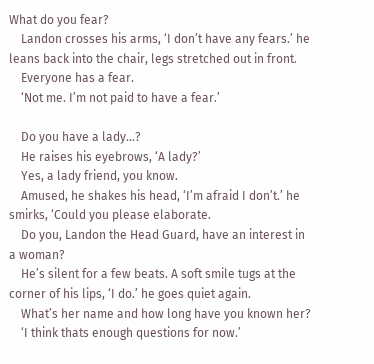What do you fear?
    Landon crosses his arms, ‘I don’t have any fears.’ he leans back into the chair, legs stretched out in front.
    Everyone has a fear.
    ‘Not me. I’m not paid to have a fear.’

    Do you have a lady…?
    He raises his eyebrows, ‘A lady?’
    Yes, a lady friend, you know.
    Amused, he shakes his head, ‘I’m afraid I don’t.’ he smirks, ‘Could you please elaborate.
    Do you, Landon the Head Guard, have an interest in a woman?
    He’s silent for a few beats. A soft smile tugs at the corner of his lips, ‘I do.’ he goes quiet again.
    What’s her name and how long have you known her?
    ‘I think thats enough questions for now.’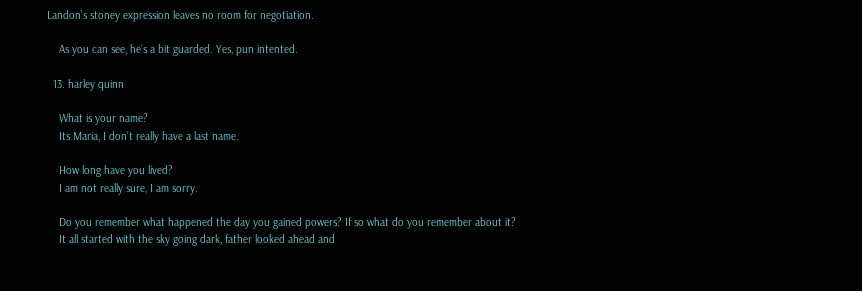Landon’s stoney expression leaves no room for negotiation.

    As you can see, he’s a bit guarded. Yes, pun intented.

  13. harley quinn

    What is your name?
    Its Maria, I don’t really have a last name.

    How long have you lived?
    I am not really sure, I am sorry.

    Do you remember what happened the day you gained powers? If so what do you remember about it?
    It all started with the sky going dark, father looked ahead and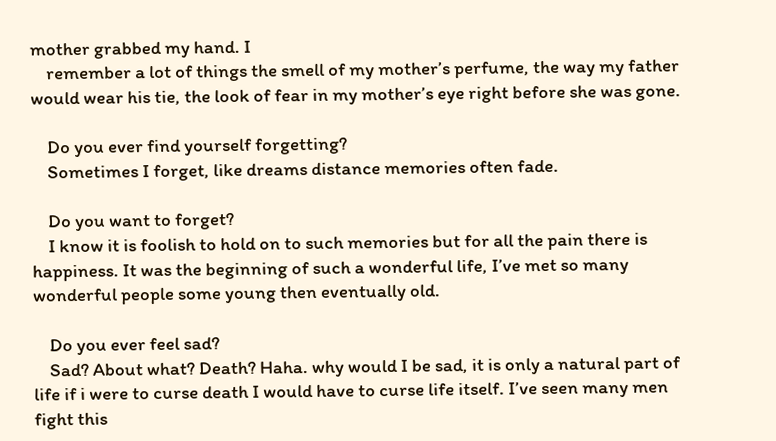mother grabbed my hand. I
    remember a lot of things the smell of my mother’s perfume, the way my father would wear his tie, the look of fear in my mother’s eye right before she was gone.

    Do you ever find yourself forgetting?
    Sometimes I forget, like dreams distance memories often fade.

    Do you want to forget?
    I know it is foolish to hold on to such memories but for all the pain there is happiness. It was the beginning of such a wonderful life, I’ve met so many wonderful people some young then eventually old.

    Do you ever feel sad?
    Sad? About what? Death? Haha. why would I be sad, it is only a natural part of life if i were to curse death I would have to curse life itself. I’ve seen many men fight this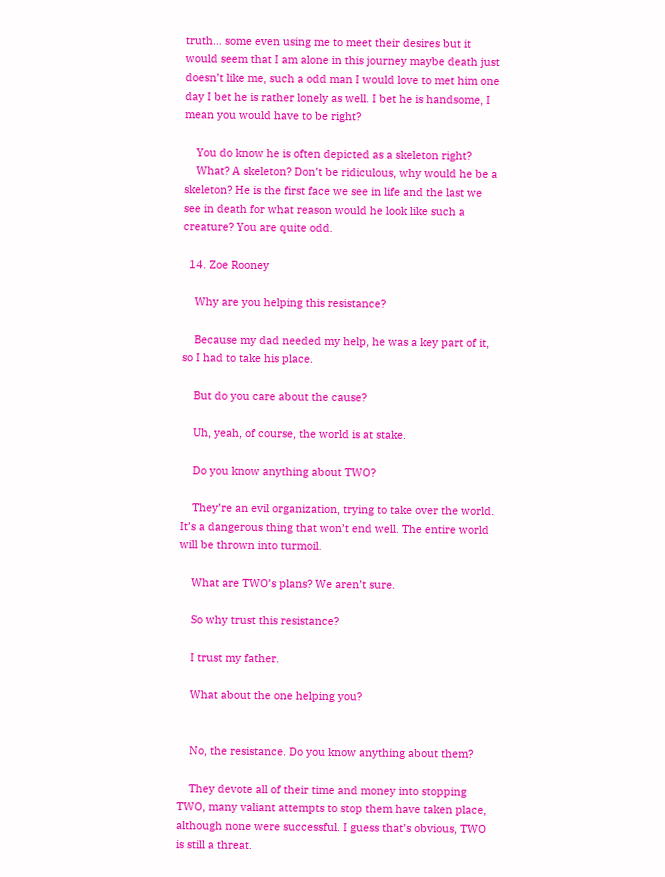truth… some even using me to meet their desires but it would seem that I am alone in this journey maybe death just doesn’t like me, such a odd man I would love to met him one day I bet he is rather lonely as well. I bet he is handsome, I mean you would have to be right?

    You do know he is often depicted as a skeleton right?
    What? A skeleton? Don’t be ridiculous, why would he be a skeleton? He is the first face we see in life and the last we see in death for what reason would he look like such a creature? You are quite odd.

  14. Zoe Rooney

    Why are you helping this resistance?

    Because my dad needed my help, he was a key part of it, so I had to take his place.

    But do you care about the cause?

    Uh, yeah, of course, the world is at stake.

    Do you know anything about TWO?

    They’re an evil organization, trying to take over the world. It’s a dangerous thing that won’t end well. The entire world will be thrown into turmoil.

    What are TWO’s plans? We aren’t sure.

    So why trust this resistance?

    I trust my father.

    What about the one helping you?


    No, the resistance. Do you know anything about them?

    They devote all of their time and money into stopping TWO, many valiant attempts to stop them have taken place, although none were successful. I guess that’s obvious, TWO is still a threat.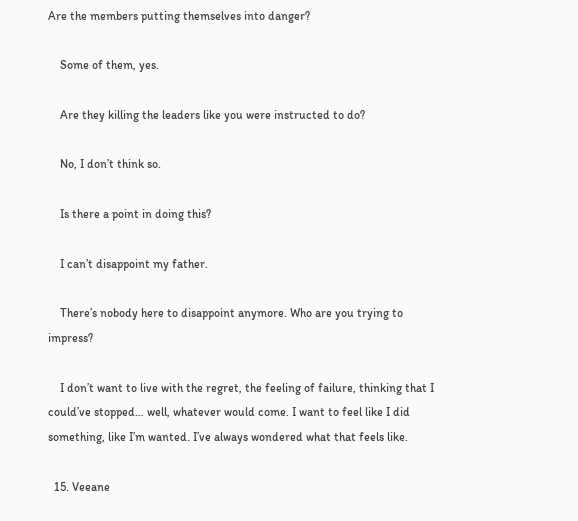Are the members putting themselves into danger?

    Some of them, yes.

    Are they killing the leaders like you were instructed to do?

    No, I don’t think so.

    Is there a point in doing this?

    I can’t disappoint my father.

    There’s nobody here to disappoint anymore. Who are you trying to impress?

    I don’t want to live with the regret, the feeling of failure, thinking that I could’ve stopped… well, whatever would come. I want to feel like I did something, like I’m wanted. I’ve always wondered what that feels like.

  15. Veeane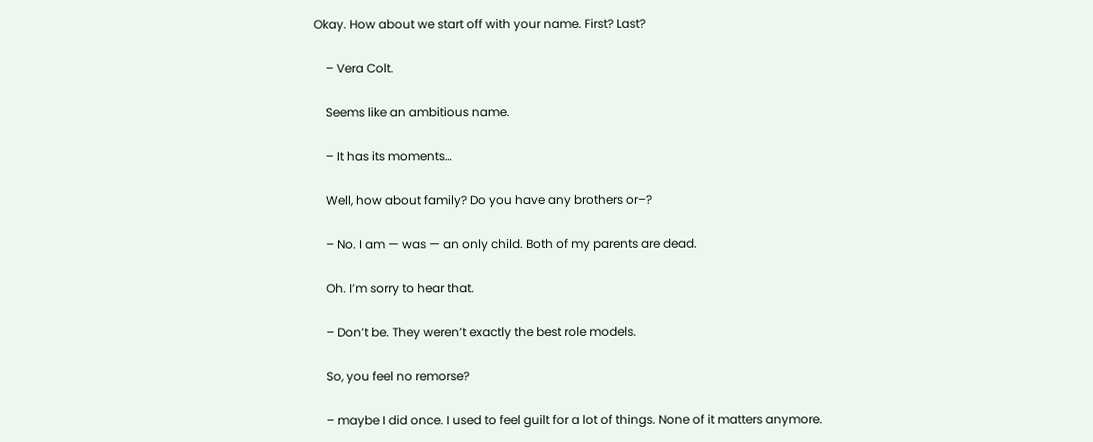Okay. How about we start off with your name. First? Last?

    – Vera Colt.

    Seems like an ambitious name.

    – It has its moments…

    Well, how about family? Do you have any brothers or–?

    – No. I am — was — an only child. Both of my parents are dead.

    Oh. I’m sorry to hear that.

    – Don’t be. They weren’t exactly the best role models.

    So, you feel no remorse?

    – maybe I did once. I used to feel guilt for a lot of things. None of it matters anymore.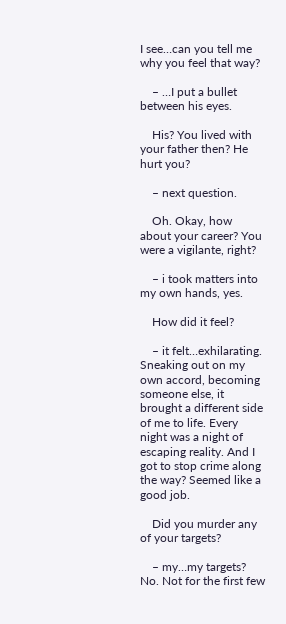I see…can you tell me why you feel that way?

    – …I put a bullet between his eyes.

    His? You lived with your father then? He hurt you?

    – next question.

    Oh. Okay, how about your career? You were a vigilante, right?

    – i took matters into my own hands, yes.

    How did it feel?

    – it felt…exhilarating. Sneaking out on my own accord, becoming someone else, it brought a different side of me to life. Every night was a night of escaping reality. And I got to stop crime along the way? Seemed like a good job.

    Did you murder any of your targets?

    – my…my targets? No. Not for the first few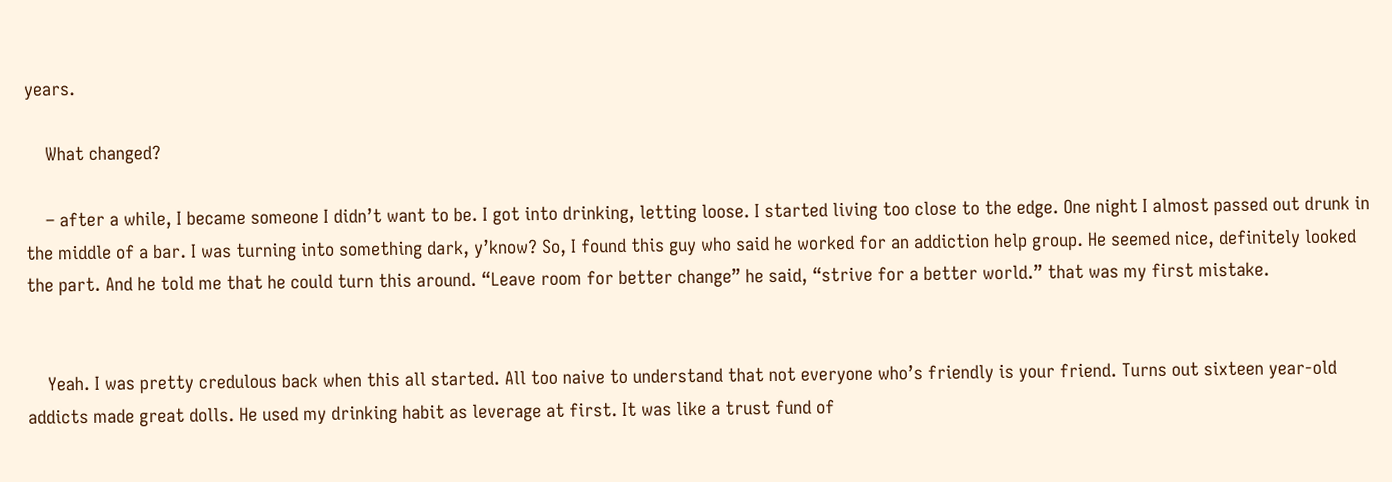years.

    What changed?

    – after a while, I became someone I didn’t want to be. I got into drinking, letting loose. I started living too close to the edge. One night I almost passed out drunk in the middle of a bar. I was turning into something dark, y’know? So, I found this guy who said he worked for an addiction help group. He seemed nice, definitely looked the part. And he told me that he could turn this around. “Leave room for better change” he said, “strive for a better world.” that was my first mistake.


    Yeah. I was pretty credulous back when this all started. All too naive to understand that not everyone who’s friendly is your friend. Turns out sixteen year-old addicts made great dolls. He used my drinking habit as leverage at first. It was like a trust fund of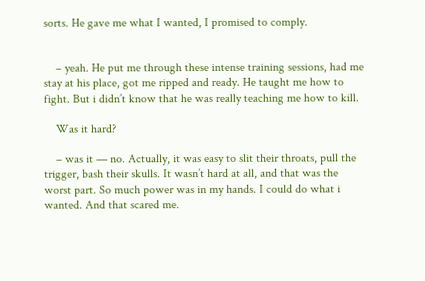sorts. He gave me what I wanted, I promised to comply.


    – yeah. He put me through these intense training sessions, had me stay at his place, got me ripped and ready. He taught me how to fight. But i didn’t know that he was really teaching me how to kill.

    Was it hard?

    – was it — no. Actually, it was easy to slit their throats, pull the trigger, bash their skulls. It wasn’t hard at all, and that was the worst part. So much power was in my hands. I could do what i wanted. And that scared me.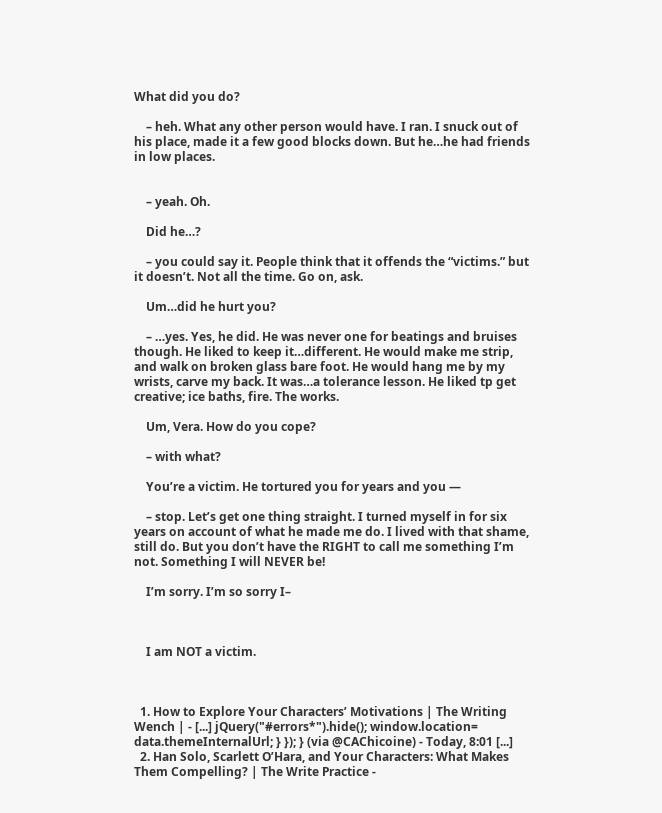What did you do?

    – heh. What any other person would have. I ran. I snuck out of his place, made it a few good blocks down. But he…he had friends in low places.


    – yeah. Oh.

    Did he…?

    – you could say it. People think that it offends the “victims.” but it doesn’t. Not all the time. Go on, ask.

    Um…did he hurt you?

    – …yes. Yes, he did. He was never one for beatings and bruises though. He liked to keep it…different. He would make me strip, and walk on broken glass bare foot. He would hang me by my wrists, carve my back. It was…a tolerance lesson. He liked tp get creative; ice baths, fire. The works.

    Um, Vera. How do you cope?

    – with what?

    You’re a victim. He tortured you for years and you —

    – stop. Let’s get one thing straight. I turned myself in for six years on account of what he made me do. I lived with that shame, still do. But you don’t have the RIGHT to call me something I’m not. Something I will NEVER be!

    I’m sorry. I’m so sorry I–



    I am NOT a victim.



  1. How to Explore Your Characters’ Motivations | The Writing Wench | - [...] jQuery("#errors*").hide(); window.location= data.themeInternalUrl; } }); } (via @CAChicoine) - Today, 8:01 [...]
  2. Han Solo, Scarlett O’Hara, and Your Characters: What Makes Them Compelling? | The Write Practice -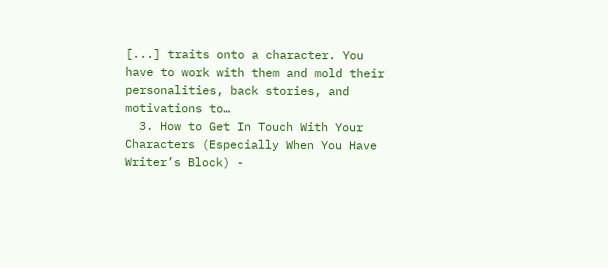[...] traits onto a character. You have to work with them and mold their personalities, back stories, and motivations to…
  3. How to Get In Touch With Your Characters (Especially When You Have Writer’s Block) -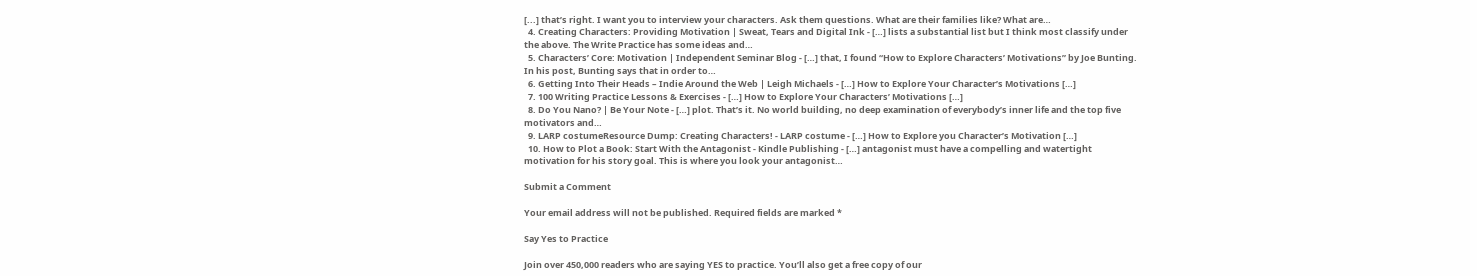[...] that’s right. I want you to interview your characters. Ask them questions. What are their families like? What are…
  4. Creating Characters: Providing Motivation | Sweat, Tears and Digital Ink - […] lists a substantial list but I think most classify under the above. The Write Practice has some ideas and…
  5. Characters’ Core: Motivation | Independent Seminar Blog - […] that, I found “How to Explore Characters’ Motivations” by Joe Bunting. In his post, Bunting says that in order to…
  6. Getting Into Their Heads – Indie Around the Web | Leigh Michaels - […] How to Explore Your Character’s Motivations […]
  7. 100 Writing Practice Lessons & Exercises - […] How to Explore Your Characters’ Motivations […]
  8. Do You Nano? | Be Your Note - […] plot. That’s it. No world building, no deep examination of everybody’s inner life and the top five motivators and…
  9. LARP costumeResource Dump: Creating Characters! - LARP costume - […] How to Explore you Character’s Motivation […]
  10. How to Plot a Book: Start With the Antagonist - Kindle Publishing - […] antagonist must have a compelling and watertight motivation for his story goal. This is where you look your antagonist…

Submit a Comment

Your email address will not be published. Required fields are marked *

Say Yes to Practice

Join over 450,000 readers who are saying YES to practice. You’ll also get a free copy of our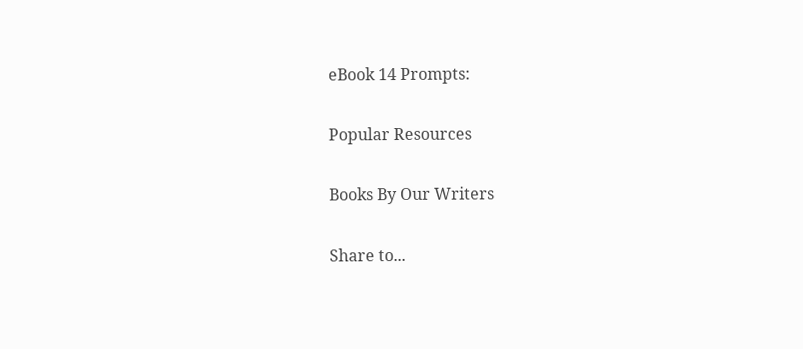eBook 14 Prompts:

Popular Resources

Books By Our Writers

Share to...